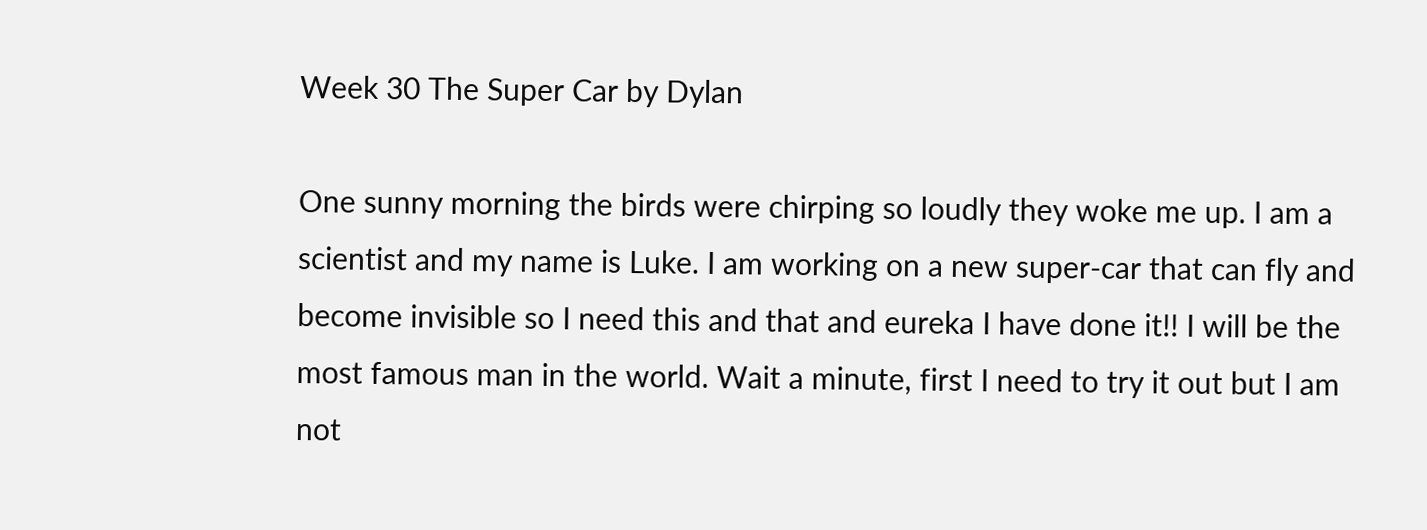Week 30 The Super Car by Dylan

One sunny morning the birds were chirping so loudly they woke me up. I am a scientist and my name is Luke. I am working on a new super-car that can fly and become invisible so I need this and that and eureka I have done it!! I will be the most famous man in the world. Wait a minute, first I need to try it out but I am not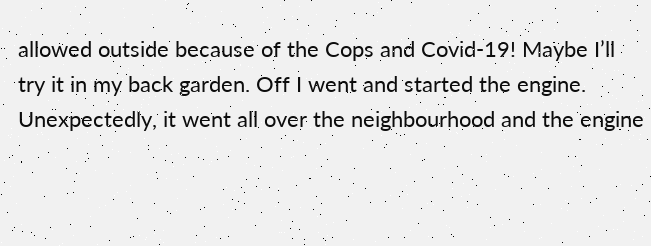allowed outside because of the Cops and Covid-19! Maybe I’ll try it in my back garden. Off I went and started the engine. Unexpectedly, it went all over the neighbourhood and the engine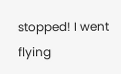stopped! I went flying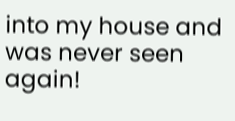into my house and was never seen again!